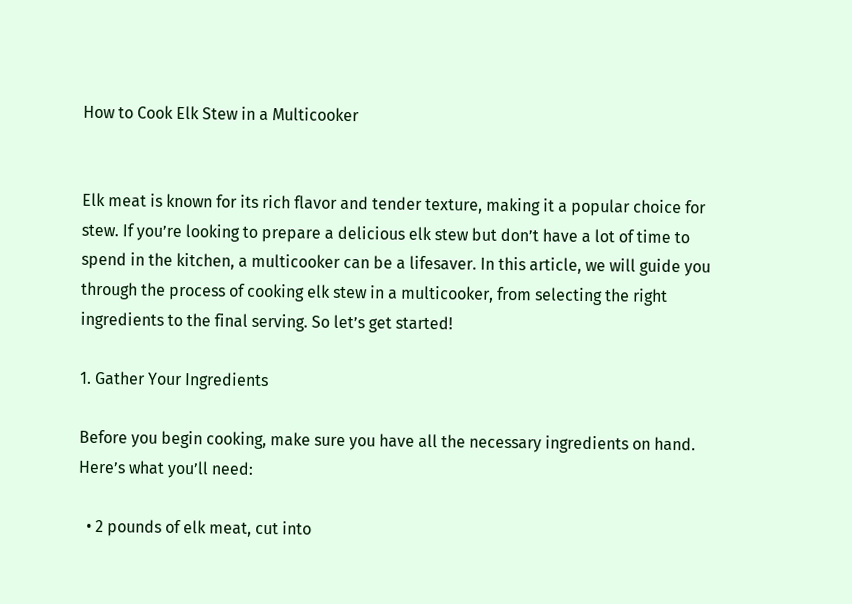How to Cook Elk Stew in a Multicooker


Elk meat is known for its rich flavor and tender texture, making it a popular choice for stew. If you’re looking to prepare a delicious elk stew but don’t have a lot of time to spend in the kitchen, a multicooker can be a lifesaver. In this article, we will guide you through the process of cooking elk stew in a multicooker, from selecting the right ingredients to the final serving. So let’s get started!

1. Gather Your Ingredients

Before you begin cooking, make sure you have all the necessary ingredients on hand. Here’s what you’ll need:

  • 2 pounds of elk meat, cut into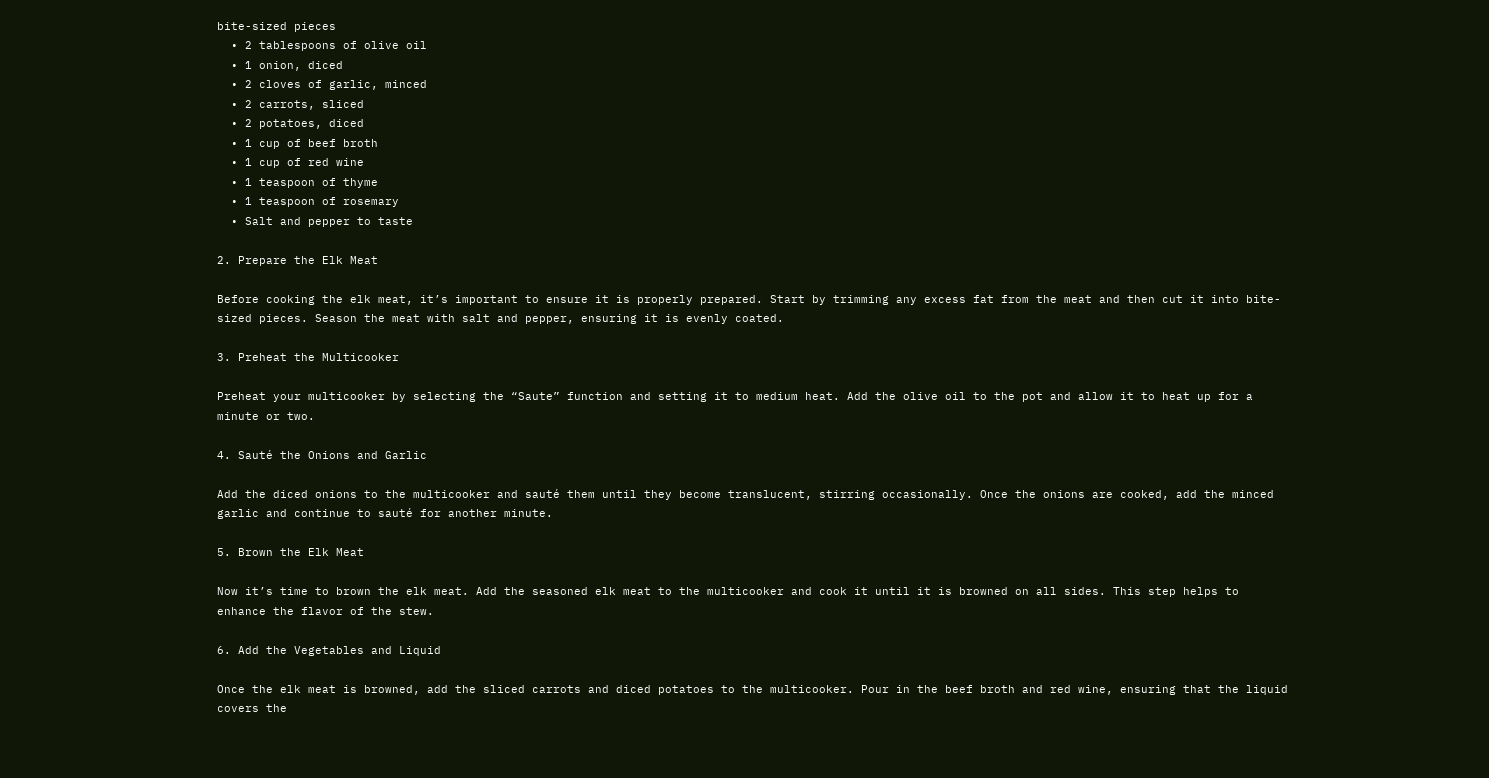bite-sized pieces
  • 2 tablespoons of olive oil
  • 1 onion, diced
  • 2 cloves of garlic, minced
  • 2 carrots, sliced
  • 2 potatoes, diced
  • 1 cup of beef broth
  • 1 cup of red wine
  • 1 teaspoon of thyme
  • 1 teaspoon of rosemary
  • Salt and pepper to taste

2. Prepare the Elk Meat

Before cooking the elk meat, it’s important to ensure it is properly prepared. Start by trimming any excess fat from the meat and then cut it into bite-sized pieces. Season the meat with salt and pepper, ensuring it is evenly coated.

3. Preheat the Multicooker

Preheat your multicooker by selecting the “Saute” function and setting it to medium heat. Add the olive oil to the pot and allow it to heat up for a minute or two.

4. Sauté the Onions and Garlic

Add the diced onions to the multicooker and sauté them until they become translucent, stirring occasionally. Once the onions are cooked, add the minced garlic and continue to sauté for another minute.

5. Brown the Elk Meat

Now it’s time to brown the elk meat. Add the seasoned elk meat to the multicooker and cook it until it is browned on all sides. This step helps to enhance the flavor of the stew.

6. Add the Vegetables and Liquid

Once the elk meat is browned, add the sliced carrots and diced potatoes to the multicooker. Pour in the beef broth and red wine, ensuring that the liquid covers the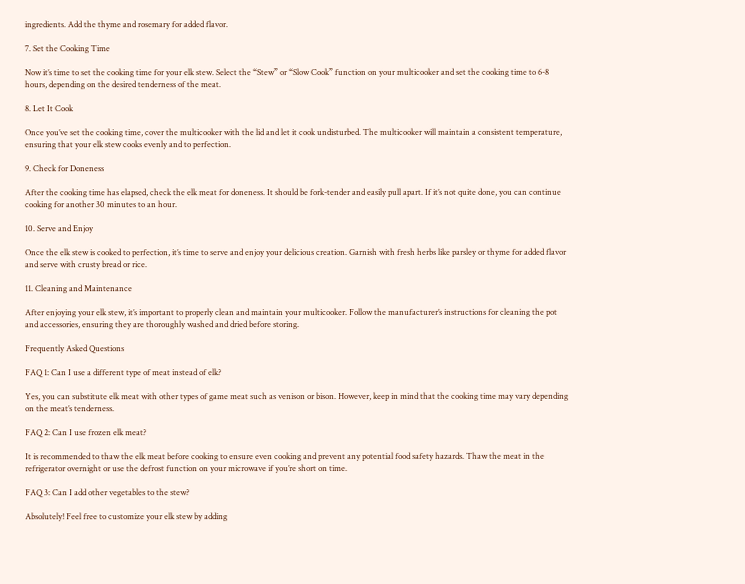ingredients. Add the thyme and rosemary for added flavor.

7. Set the Cooking Time

Now it’s time to set the cooking time for your elk stew. Select the “Stew” or “Slow Cook” function on your multicooker and set the cooking time to 6-8 hours, depending on the desired tenderness of the meat.

8. Let It Cook

Once you’ve set the cooking time, cover the multicooker with the lid and let it cook undisturbed. The multicooker will maintain a consistent temperature, ensuring that your elk stew cooks evenly and to perfection.

9. Check for Doneness

After the cooking time has elapsed, check the elk meat for doneness. It should be fork-tender and easily pull apart. If it’s not quite done, you can continue cooking for another 30 minutes to an hour.

10. Serve and Enjoy

Once the elk stew is cooked to perfection, it’s time to serve and enjoy your delicious creation. Garnish with fresh herbs like parsley or thyme for added flavor and serve with crusty bread or rice.

11. Cleaning and Maintenance

After enjoying your elk stew, it’s important to properly clean and maintain your multicooker. Follow the manufacturer’s instructions for cleaning the pot and accessories, ensuring they are thoroughly washed and dried before storing.

Frequently Asked Questions

FAQ 1: Can I use a different type of meat instead of elk?

Yes, you can substitute elk meat with other types of game meat such as venison or bison. However, keep in mind that the cooking time may vary depending on the meat’s tenderness.

FAQ 2: Can I use frozen elk meat?

It is recommended to thaw the elk meat before cooking to ensure even cooking and prevent any potential food safety hazards. Thaw the meat in the refrigerator overnight or use the defrost function on your microwave if you’re short on time.

FAQ 3: Can I add other vegetables to the stew?

Absolutely! Feel free to customize your elk stew by adding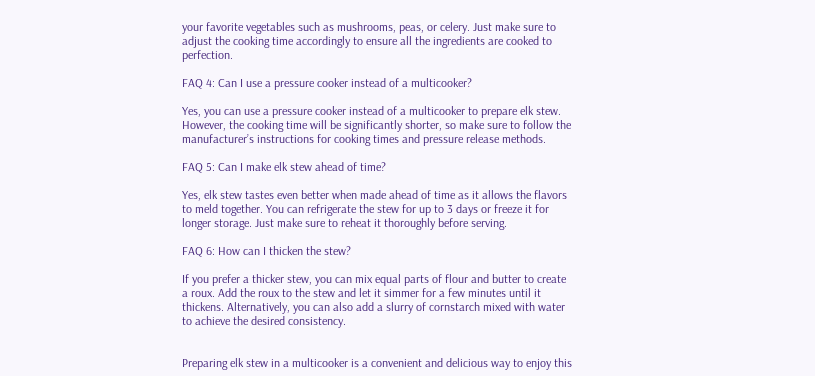your favorite vegetables such as mushrooms, peas, or celery. Just make sure to adjust the cooking time accordingly to ensure all the ingredients are cooked to perfection.

FAQ 4: Can I use a pressure cooker instead of a multicooker?

Yes, you can use a pressure cooker instead of a multicooker to prepare elk stew. However, the cooking time will be significantly shorter, so make sure to follow the manufacturer’s instructions for cooking times and pressure release methods.

FAQ 5: Can I make elk stew ahead of time?

Yes, elk stew tastes even better when made ahead of time as it allows the flavors to meld together. You can refrigerate the stew for up to 3 days or freeze it for longer storage. Just make sure to reheat it thoroughly before serving.

FAQ 6: How can I thicken the stew?

If you prefer a thicker stew, you can mix equal parts of flour and butter to create a roux. Add the roux to the stew and let it simmer for a few minutes until it thickens. Alternatively, you can also add a slurry of cornstarch mixed with water to achieve the desired consistency.


Preparing elk stew in a multicooker is a convenient and delicious way to enjoy this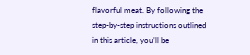flavorful meat. By following the step-by-step instructions outlined in this article, you’ll be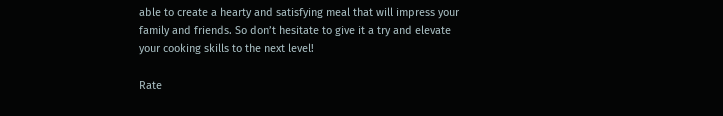able to create a hearty and satisfying meal that will impress your family and friends. So don’t hesitate to give it a try and elevate your cooking skills to the next level!

Rate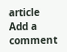article
Add a comment